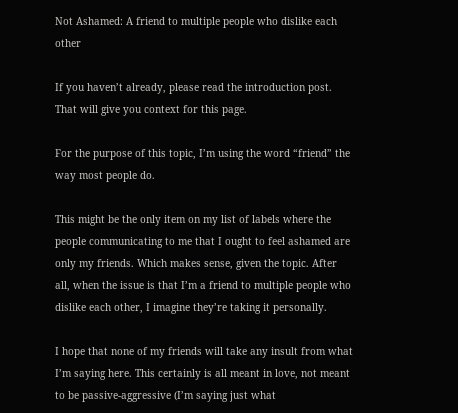Not Ashamed: A friend to multiple people who dislike each other

If you haven’t already, please read the introduction post. That will give you context for this page.

For the purpose of this topic, I’m using the word “friend” the way most people do.

This might be the only item on my list of labels where the people communicating to me that I ought to feel ashamed are only my friends. Which makes sense, given the topic. After all, when the issue is that I’m a friend to multiple people who dislike each other, I imagine they’re taking it personally.

I hope that none of my friends will take any insult from what I’m saying here. This certainly is all meant in love, not meant to be passive-aggressive (I’m saying just what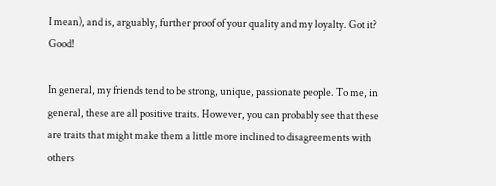I mean), and is, arguably, further proof of your quality and my loyalty. Got it? Good!

In general, my friends tend to be strong, unique, passionate people. To me, in general, these are all positive traits. However, you can probably see that these are traits that might make them a little more inclined to disagreements with others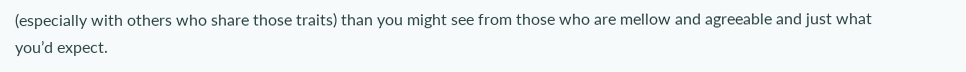(especially with others who share those traits) than you might see from those who are mellow and agreeable and just what you’d expect.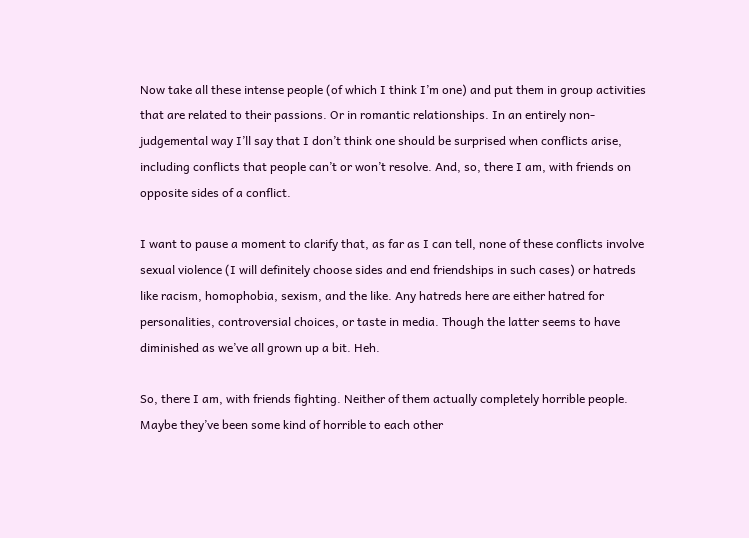Now take all these intense people (of which I think I’m one) and put them in group activities that are related to their passions. Or in romantic relationships. In an entirely non-judgemental way I’ll say that I don’t think one should be surprised when conflicts arise, including conflicts that people can’t or won’t resolve. And, so, there I am, with friends on opposite sides of a conflict.

I want to pause a moment to clarify that, as far as I can tell, none of these conflicts involve sexual violence (I will definitely choose sides and end friendships in such cases) or hatreds like racism, homophobia, sexism, and the like. Any hatreds here are either hatred for personalities, controversial choices, or taste in media. Though the latter seems to have diminished as we’ve all grown up a bit. Heh.

So, there I am, with friends fighting. Neither of them actually completely horrible people. Maybe they’ve been some kind of horrible to each other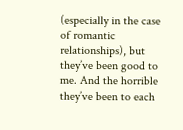(especially in the case of romantic relationships), but they’ve been good to me. And the horrible they’ve been to each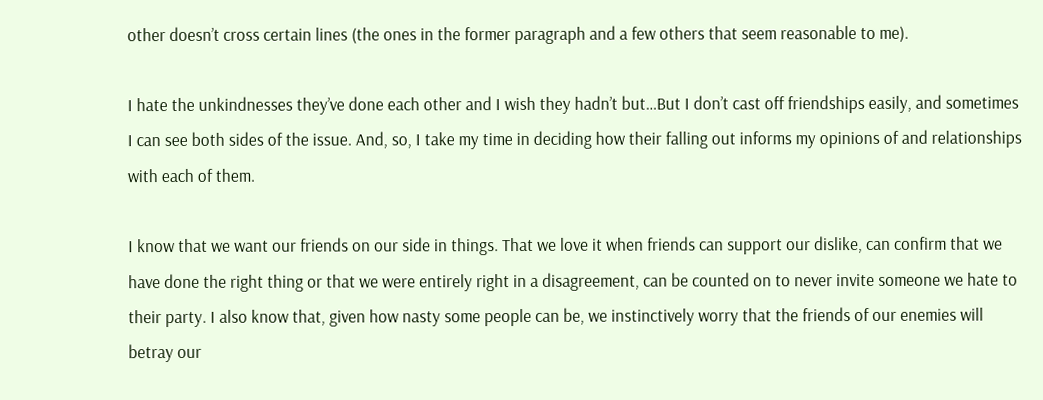other doesn’t cross certain lines (the ones in the former paragraph and a few others that seem reasonable to me).

I hate the unkindnesses they’ve done each other and I wish they hadn’t but…But I don’t cast off friendships easily, and sometimes I can see both sides of the issue. And, so, I take my time in deciding how their falling out informs my opinions of and relationships with each of them.

I know that we want our friends on our side in things. That we love it when friends can support our dislike, can confirm that we have done the right thing or that we were entirely right in a disagreement, can be counted on to never invite someone we hate to their party. I also know that, given how nasty some people can be, we instinctively worry that the friends of our enemies will betray our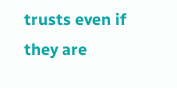trusts even if they are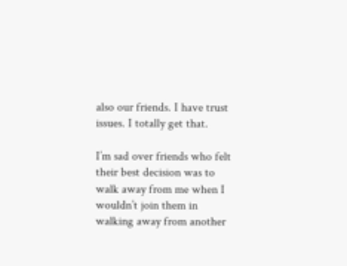also our friends. I have trust issues. I totally get that.

I’m sad over friends who felt their best decision was to walk away from me when I wouldn’t join them in walking away from another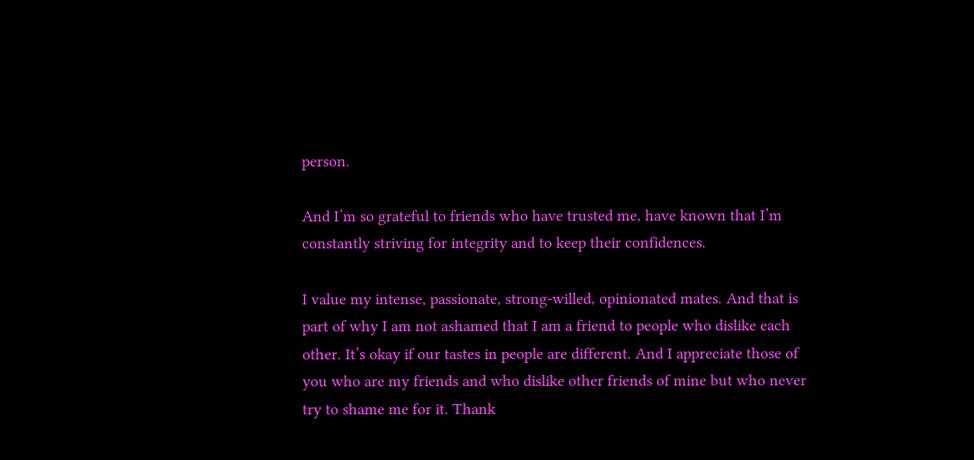person.

And I’m so grateful to friends who have trusted me, have known that I’m constantly striving for integrity and to keep their confidences.

I value my intense, passionate, strong-willed, opinionated mates. And that is part of why I am not ashamed that I am a friend to people who dislike each other. It’s okay if our tastes in people are different. And I appreciate those of you who are my friends and who dislike other friends of mine but who never try to shame me for it. Thank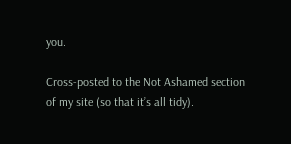you.

Cross-posted to the Not Ashamed section of my site (so that it’s all tidy).